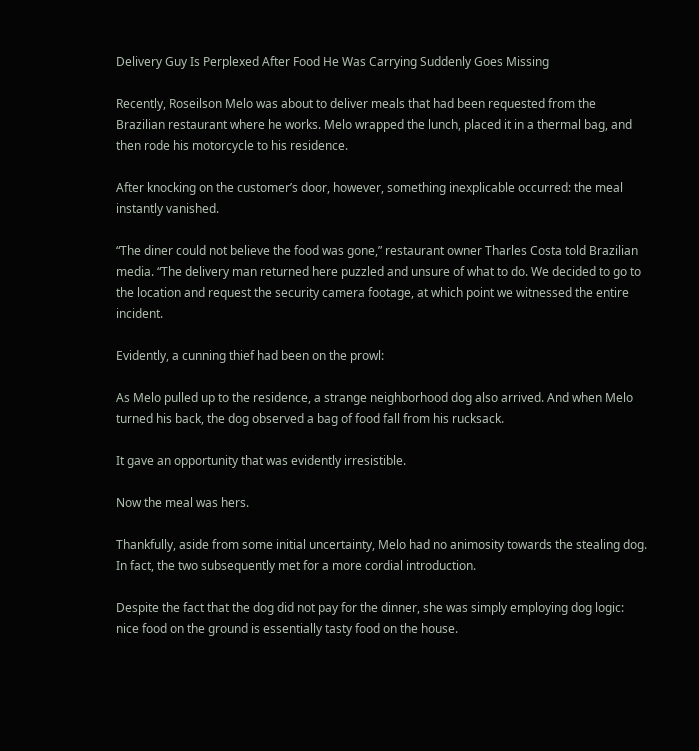Delivery Guy Is Perplexed After Food He Was Carrying Suddenly Goes Missing

Recently, Roseilson Melo was about to deliver meals that had been requested from the Brazilian restaurant where he works. Melo wrapped the lunch, placed it in a thermal bag, and then rode his motorcycle to his residence.

After knocking on the customer’s door, however, something inexplicable occurred: the meal instantly vanished.

“The diner could not believe the food was gone,” restaurant owner Tharles Costa told Brazilian media. “The delivery man returned here puzzled and unsure of what to do. We decided to go to the location and request the security camera footage, at which point we witnessed the entire incident.

Evidently, a cunning thief had been on the prowl:

As Melo pulled up to the residence, a strange neighborhood dog also arrived. And when Melo turned his back, the dog observed a bag of food fall from his rucksack.

It gave an opportunity that was evidently irresistible.

Now the meal was hers.

Thankfully, aside from some initial uncertainty, Melo had no animosity towards the stealing dog. In fact, the two subsequently met for a more cordial introduction.

Despite the fact that the dog did not pay for the dinner, she was simply employing dog logic: nice food on the ground is essentially tasty food on the house.